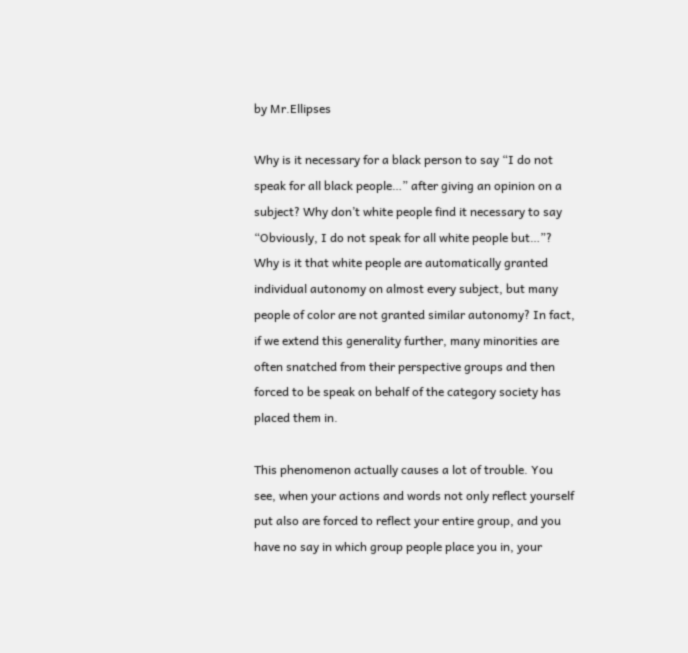by Mr.Ellipses

Why is it necessary for a black person to say “I do not speak for all black people…” after giving an opinion on a subject? Why don’t white people find it necessary to say “Obviously, I do not speak for all white people but…”? Why is it that white people are automatically granted individual autonomy on almost every subject, but many people of color are not granted similar autonomy? In fact, if we extend this generality further, many minorities are often snatched from their perspective groups and then forced to be speak on behalf of the category society has placed them in.

This phenomenon actually causes a lot of trouble. You see, when your actions and words not only reflect yourself put also are forced to reflect your entire group, and you have no say in which group people place you in, your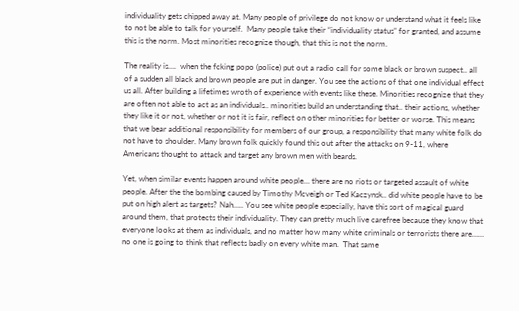individuality gets chipped away at. Many people of privilege do not know or understand what it feels like to not be able to talk for yourself.  Many people take their “individuality status” for granted, and assume this is the norm. Most minorities recognize though, that this is not the norm.

The reality is….  when the fcking popo (police) put out a radio call for some black or brown suspect.. all of a sudden all black and brown people are put in danger. You see the actions of that one individual effect us all. After building a lifetimes wroth of experience with events like these. Minorities recognize that they are often not able to act as an individuals.. minorities build an understanding that.. their actions, whether they like it or not, whether or not it is fair, reflect on other minorities for better or worse. This means that we bear additional responsibility for members of our group, a responsibility that many white folk do not have to shoulder. Many brown folk quickly found this out after the attacks on 9-11, where Americans thought to attack and target any brown men with beards.

Yet, when similar events happen around white people… there are no riots or targeted assault of white people. After the the bombing caused by Timothy Mcveigh or Ted Kaczynsk.. did white people have to be put on high alert as targets? Nah….. You see white people especially, have this sort of magical guard around them, that protects their individuality. They can pretty much live carefree because they know that everyone looks at them as individuals, and no matter how many white criminals or terrorists there are…… no one is going to think that reflects badly on every white man.  That same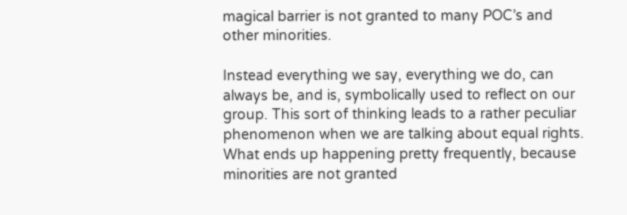magical barrier is not granted to many POC’s and other minorities.

Instead everything we say, everything we do, can always be, and is, symbolically used to reflect on our group. This sort of thinking leads to a rather peculiar phenomenon when we are talking about equal rights. What ends up happening pretty frequently, because minorities are not granted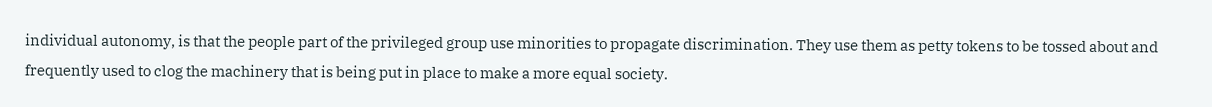individual autonomy, is that the people part of the privileged group use minorities to propagate discrimination. They use them as petty tokens to be tossed about and frequently used to clog the machinery that is being put in place to make a more equal society.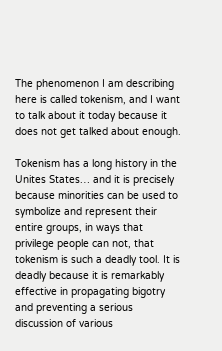The phenomenon I am describing here is called tokenism, and I want to talk about it today because it does not get talked about enough.

Tokenism has a long history in the Unites States… and it is precisely because minorities can be used to symbolize and represent their entire groups, in ways that privilege people can not, that tokenism is such a deadly tool. It is deadly because it is remarkably effective in propagating bigotry and preventing a serious discussion of various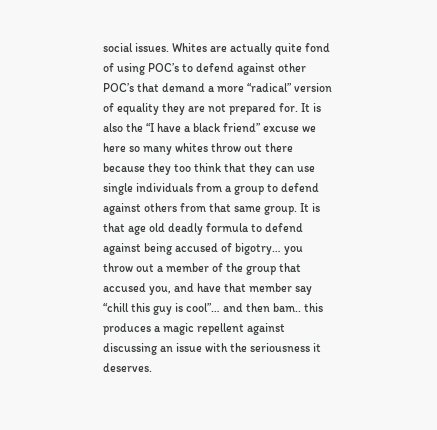social issues. Whites are actually quite fond of using POC’s to defend against other POC’s that demand a more “radical” version of equality they are not prepared for. It is also the “I have a black friend” excuse we here so many whites throw out there because they too think that they can use single individuals from a group to defend against others from that same group. It is that age old deadly formula to defend against being accused of bigotry… you throw out a member of the group that accused you, and have that member say “chill this guy is cool”… and then bam.. this produces a magic repellent against discussing an issue with the seriousness it deserves.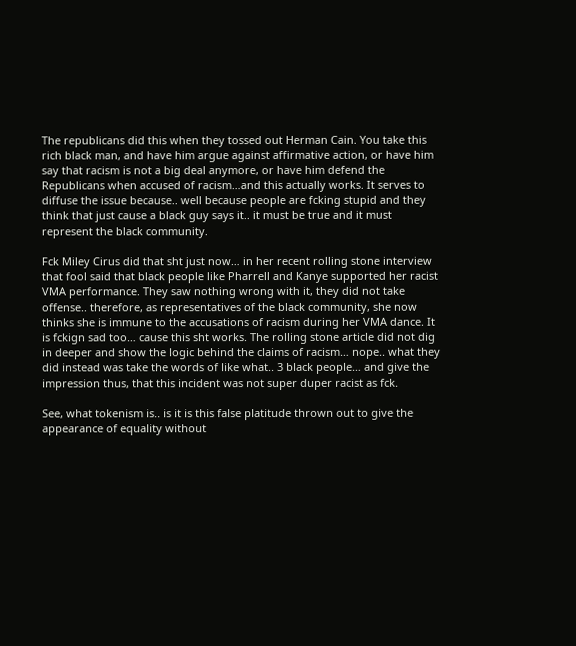The republicans did this when they tossed out Herman Cain. You take this rich black man, and have him argue against affirmative action, or have him say that racism is not a big deal anymore, or have him defend the Republicans when accused of racism…and this actually works. It serves to diffuse the issue because.. well because people are fcking stupid and they think that just cause a black guy says it.. it must be true and it must represent the black community.

Fck Miley Cirus did that sht just now… in her recent rolling stone interview that fool said that black people like Pharrell and Kanye supported her racist VMA performance. They saw nothing wrong with it, they did not take offense.. therefore, as representatives of the black community, she now thinks she is immune to the accusations of racism during her VMA dance. It is fckign sad too… cause this sht works. The rolling stone article did not dig in deeper and show the logic behind the claims of racism… nope.. what they did instead was take the words of like what.. 3 black people… and give the impression thus, that this incident was not super duper racist as fck.

See, what tokenism is.. is it is this false platitude thrown out to give the appearance of equality without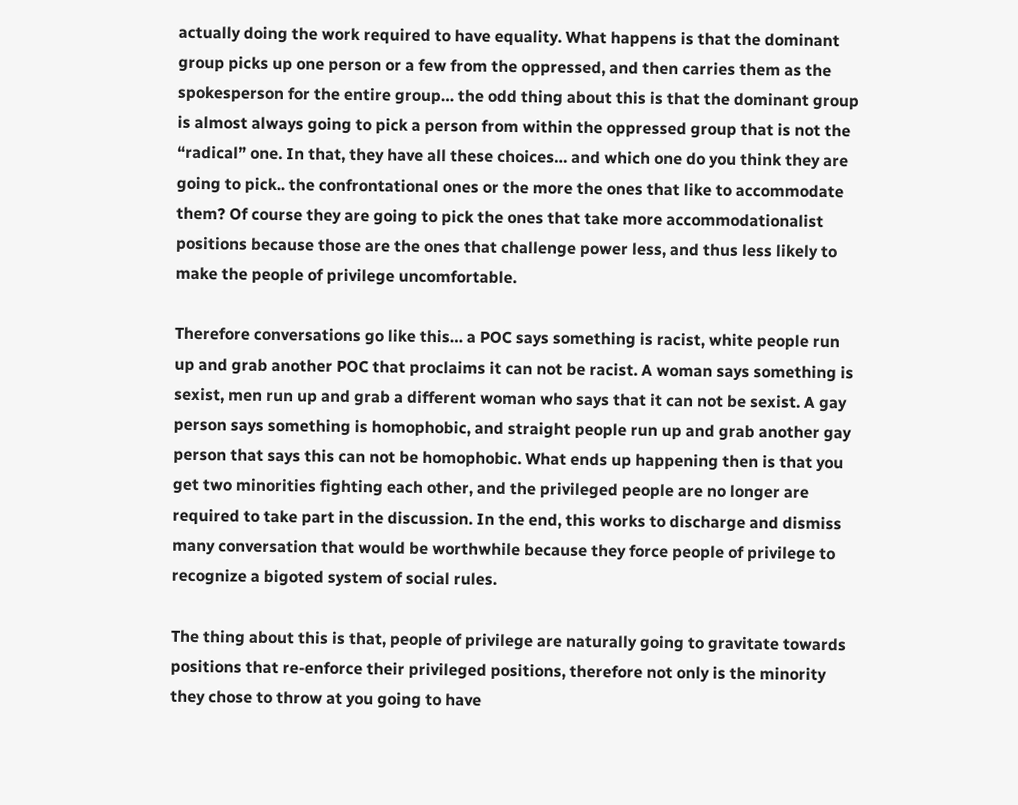actually doing the work required to have equality. What happens is that the dominant group picks up one person or a few from the oppressed, and then carries them as the spokesperson for the entire group… the odd thing about this is that the dominant group is almost always going to pick a person from within the oppressed group that is not the “radical” one. In that, they have all these choices… and which one do you think they are going to pick.. the confrontational ones or the more the ones that like to accommodate them? Of course they are going to pick the ones that take more accommodationalist positions because those are the ones that challenge power less, and thus less likely to make the people of privilege uncomfortable.

Therefore conversations go like this… a POC says something is racist, white people run up and grab another POC that proclaims it can not be racist. A woman says something is sexist, men run up and grab a different woman who says that it can not be sexist. A gay person says something is homophobic, and straight people run up and grab another gay person that says this can not be homophobic. What ends up happening then is that you get two minorities fighting each other, and the privileged people are no longer are required to take part in the discussion. In the end, this works to discharge and dismiss many conversation that would be worthwhile because they force people of privilege to recognize a bigoted system of social rules.

The thing about this is that, people of privilege are naturally going to gravitate towards positions that re-enforce their privileged positions, therefore not only is the minority they chose to throw at you going to have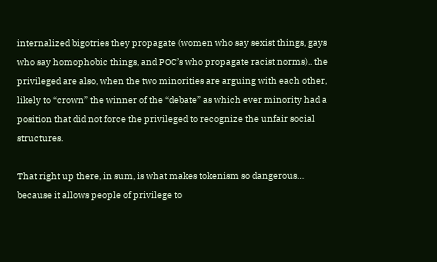internalized bigotries they propagate (women who say sexist things, gays who say homophobic things, and POC’s who propagate racist norms).. the privileged are also, when the two minorities are arguing with each other, likely to “crown” the winner of the “debate” as which ever minority had a position that did not force the privileged to recognize the unfair social structures.

That right up there, in sum, is what makes tokenism so dangerous… because it allows people of privilege to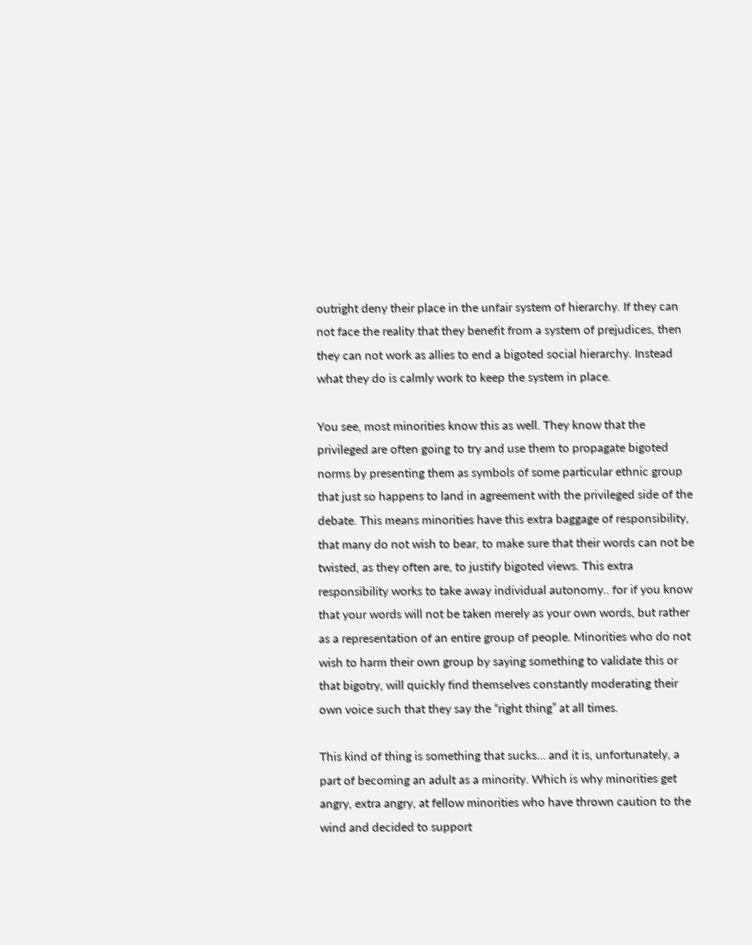outright deny their place in the unfair system of hierarchy. If they can not face the reality that they benefit from a system of prejudices, then they can not work as allies to end a bigoted social hierarchy. Instead what they do is calmly work to keep the system in place.

You see, most minorities know this as well. They know that the privileged are often going to try and use them to propagate bigoted norms by presenting them as symbols of some particular ethnic group that just so happens to land in agreement with the privileged side of the debate. This means minorities have this extra baggage of responsibility, that many do not wish to bear, to make sure that their words can not be twisted, as they often are, to justify bigoted views. This extra responsibility works to take away individual autonomy.. for if you know that your words will not be taken merely as your own words, but rather as a representation of an entire group of people. Minorities who do not wish to harm their own group by saying something to validate this or that bigotry, will quickly find themselves constantly moderating their own voice such that they say the “right thing” at all times.

This kind of thing is something that sucks… and it is, unfortunately, a part of becoming an adult as a minority. Which is why minorities get angry, extra angry, at fellow minorities who have thrown caution to the wind and decided to support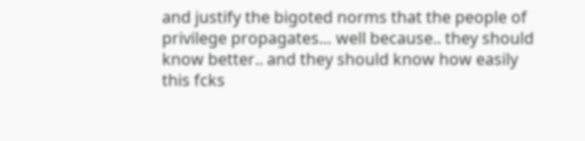and justify the bigoted norms that the people of privilege propagates… well because.. they should know better.. and they should know how easily this fcks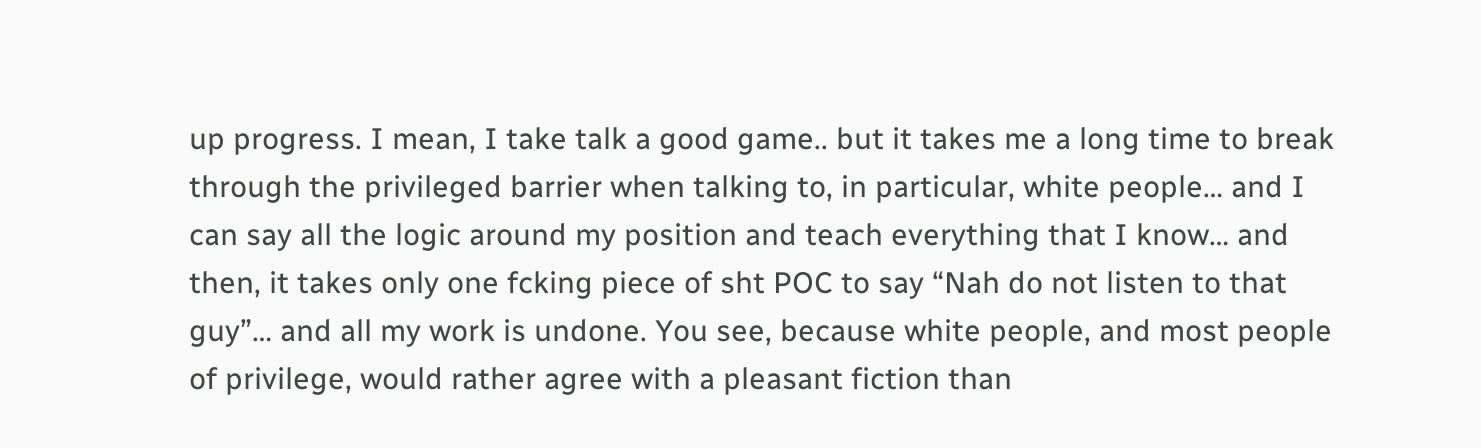up progress. I mean, I take talk a good game.. but it takes me a long time to break through the privileged barrier when talking to, in particular, white people… and I can say all the logic around my position and teach everything that I know… and then, it takes only one fcking piece of sht POC to say “Nah do not listen to that guy”… and all my work is undone. You see, because white people, and most people of privilege, would rather agree with a pleasant fiction than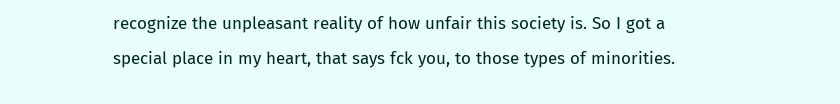recognize the unpleasant reality of how unfair this society is. So I got a special place in my heart, that says fck you, to those types of minorities.